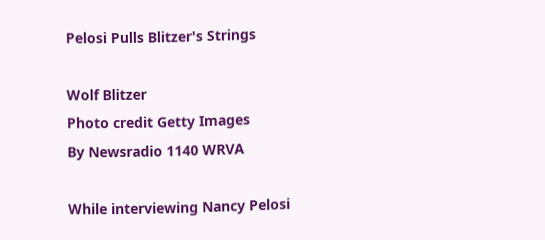Pelosi Pulls Blitzer's Strings

Wolf Blitzer
Photo credit Getty Images
By Newsradio 1140 WRVA

While interviewing Nancy Pelosi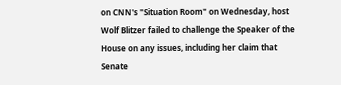on CNN's "Situation Room" on Wednesday, host Wolf Blitzer failed to challenge the Speaker of the House on any issues, including her claim that Senate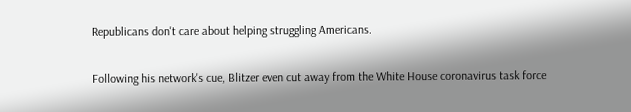Republicans don't care about helping struggling Americans.

Following his network's cue, Blitzer even cut away from the White House coronavirus task force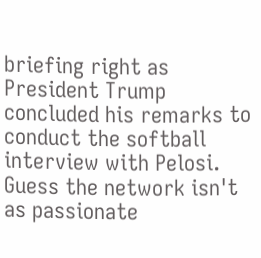briefing right as President Trump concluded his remarks to conduct the softball interview with Pelosi. Guess the network isn't as passionate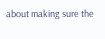about making sure the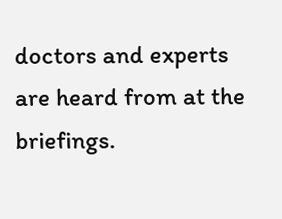doctors and experts are heard from at the briefings.